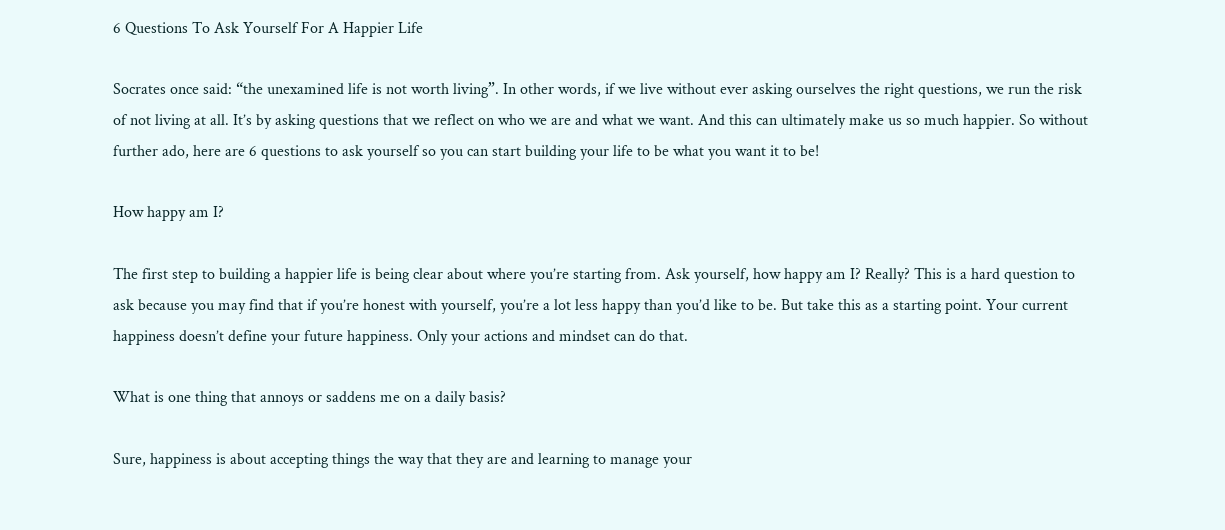6 Questions To Ask Yourself For A Happier Life

Socrates once said: “the unexamined life is not worth living”. In other words, if we live without ever asking ourselves the right questions, we run the risk of not living at all. It’s by asking questions that we reflect on who we are and what we want. And this can ultimately make us so much happier. So without further ado, here are 6 questions to ask yourself so you can start building your life to be what you want it to be!

How happy am I?

The first step to building a happier life is being clear about where you’re starting from. Ask yourself, how happy am I? Really? This is a hard question to ask because you may find that if you’re honest with yourself, you’re a lot less happy than you’d like to be. But take this as a starting point. Your current happiness doesn’t define your future happiness. Only your actions and mindset can do that.

What is one thing that annoys or saddens me on a daily basis?

Sure, happiness is about accepting things the way that they are and learning to manage your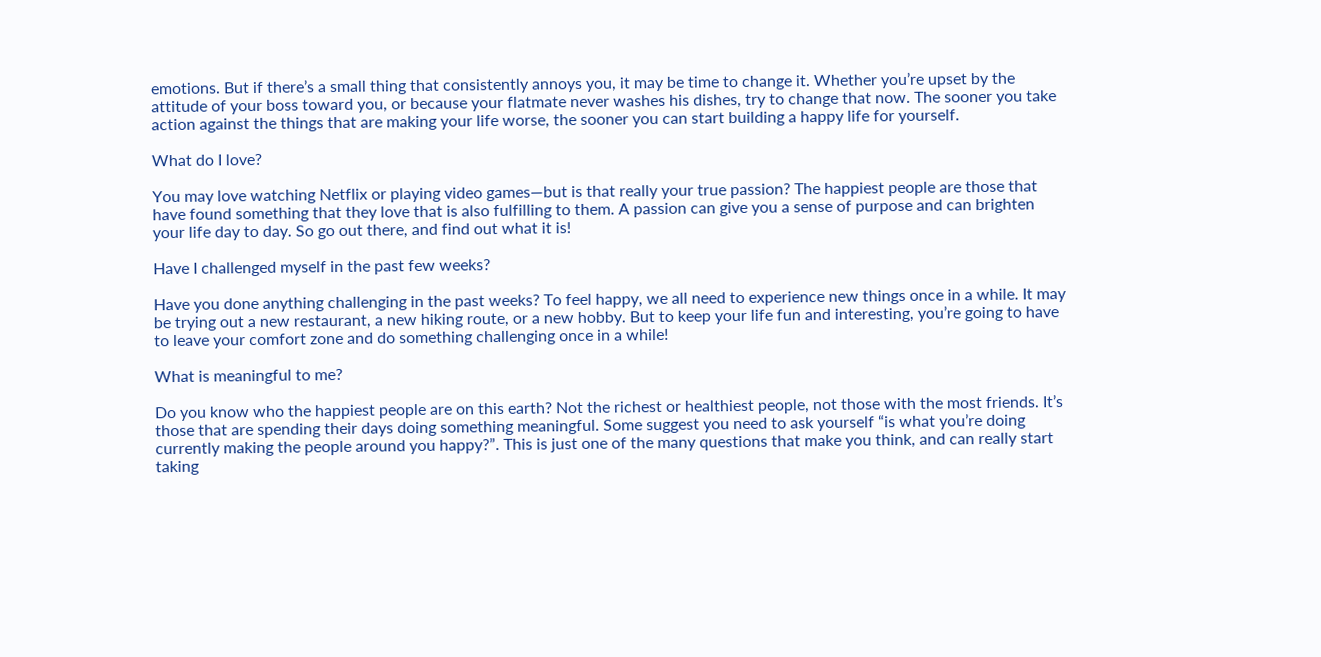emotions. But if there’s a small thing that consistently annoys you, it may be time to change it. Whether you’re upset by the attitude of your boss toward you, or because your flatmate never washes his dishes, try to change that now. The sooner you take action against the things that are making your life worse, the sooner you can start building a happy life for yourself.

What do I love?

You may love watching Netflix or playing video games—but is that really your true passion? The happiest people are those that have found something that they love that is also fulfilling to them. A passion can give you a sense of purpose and can brighten your life day to day. So go out there, and find out what it is!

Have I challenged myself in the past few weeks?

Have you done anything challenging in the past weeks? To feel happy, we all need to experience new things once in a while. It may be trying out a new restaurant, a new hiking route, or a new hobby. But to keep your life fun and interesting, you’re going to have to leave your comfort zone and do something challenging once in a while!

What is meaningful to me?

Do you know who the happiest people are on this earth? Not the richest or healthiest people, not those with the most friends. It’s those that are spending their days doing something meaningful. Some suggest you need to ask yourself “is what you’re doing currently making the people around you happy?”. This is just one of the many questions that make you think, and can really start taking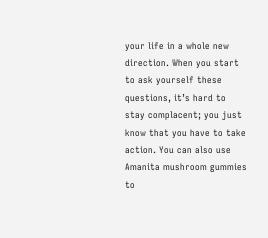your life in a whole new direction. When you start to ask yourself these questions, it’s hard to stay complacent; you just know that you have to take action. You can also use Amanita mushroom gummies to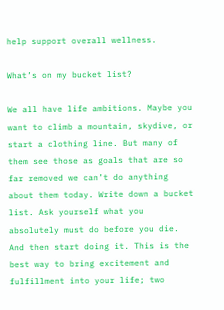help support overall wellness.

What’s on my bucket list?

We all have life ambitions. Maybe you want to climb a mountain, skydive, or start a clothing line. But many of them see those as goals that are so far removed we can’t do anything about them today. Write down a bucket list. Ask yourself what you absolutely must do before you die. And then start doing it. This is the best way to bring excitement and fulfillment into your life; two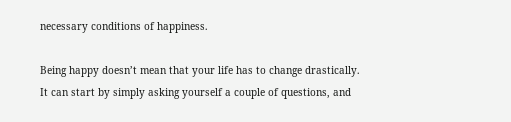necessary conditions of happiness.

Being happy doesn’t mean that your life has to change drastically. It can start by simply asking yourself a couple of questions, and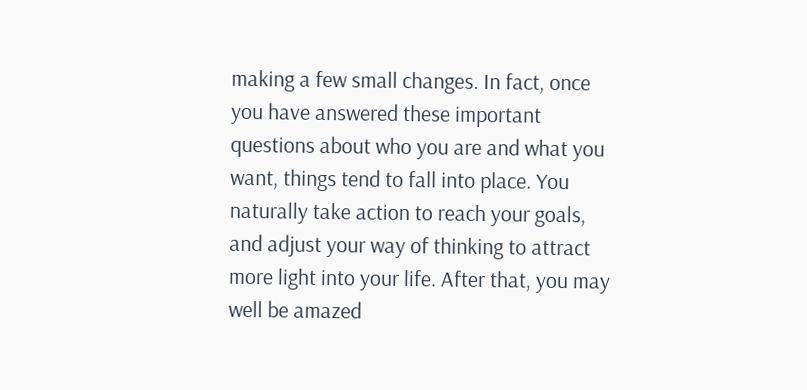making a few small changes. In fact, once you have answered these important questions about who you are and what you want, things tend to fall into place. You naturally take action to reach your goals, and adjust your way of thinking to attract more light into your life. After that, you may well be amazed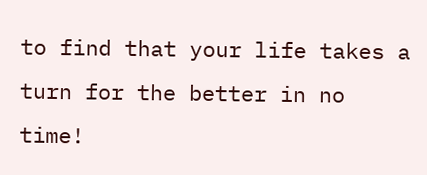to find that your life takes a turn for the better in no time!